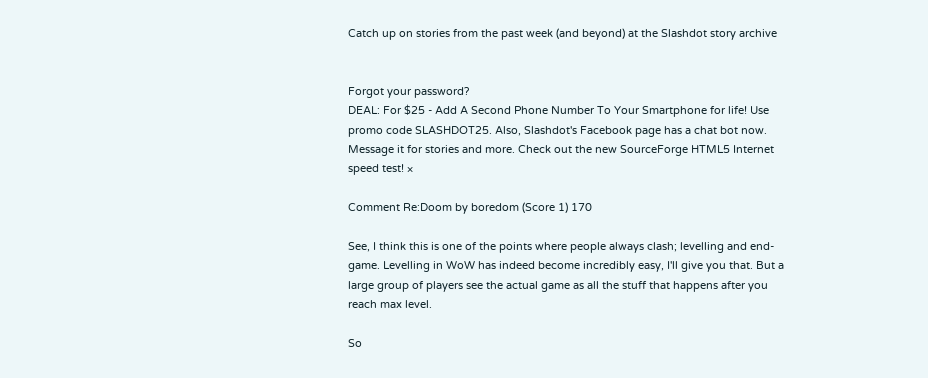Catch up on stories from the past week (and beyond) at the Slashdot story archive


Forgot your password?
DEAL: For $25 - Add A Second Phone Number To Your Smartphone for life! Use promo code SLASHDOT25. Also, Slashdot's Facebook page has a chat bot now. Message it for stories and more. Check out the new SourceForge HTML5 Internet speed test! ×

Comment Re:Doom by boredom (Score 1) 170

See, I think this is one of the points where people always clash; levelling and end-game. Levelling in WoW has indeed become incredibly easy, I'll give you that. But a large group of players see the actual game as all the stuff that happens after you reach max level.

So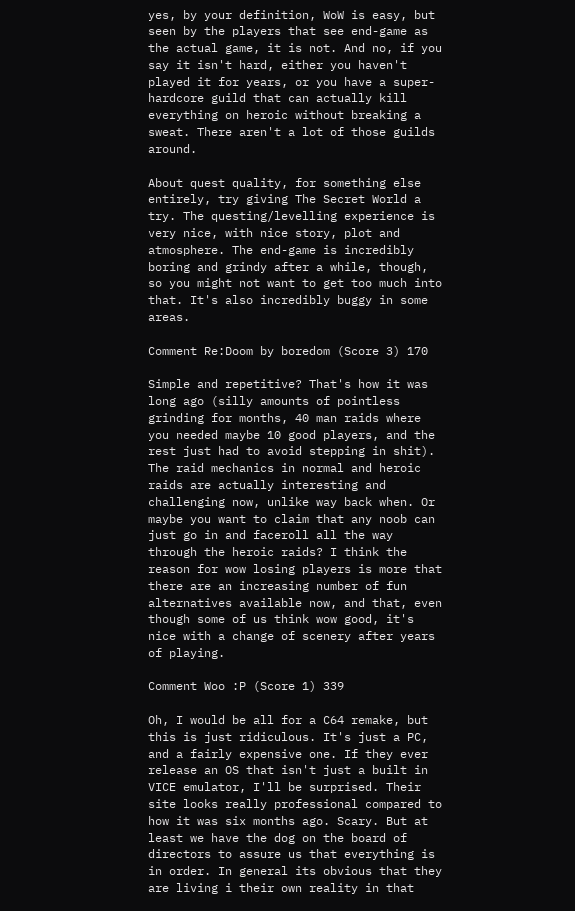yes, by your definition, WoW is easy, but seen by the players that see end-game as the actual game, it is not. And no, if you say it isn't hard, either you haven't played it for years, or you have a super-hardcore guild that can actually kill everything on heroic without breaking a sweat. There aren't a lot of those guilds around.

About quest quality, for something else entirely, try giving The Secret World a try. The questing/levelling experience is very nice, with nice story, plot and atmosphere. The end-game is incredibly boring and grindy after a while, though, so you might not want to get too much into that. It's also incredibly buggy in some areas.

Comment Re:Doom by boredom (Score 3) 170

Simple and repetitive? That's how it was long ago (silly amounts of pointless grinding for months, 40 man raids where you needed maybe 10 good players, and the rest just had to avoid stepping in shit). The raid mechanics in normal and heroic raids are actually interesting and challenging now, unlike way back when. Or maybe you want to claim that any noob can just go in and faceroll all the way through the heroic raids? I think the reason for wow losing players is more that there are an increasing number of fun alternatives available now, and that, even though some of us think wow good, it's nice with a change of scenery after years of playing.

Comment Woo :P (Score 1) 339

Oh, I would be all for a C64 remake, but this is just ridiculous. It's just a PC, and a fairly expensive one. If they ever release an OS that isn't just a built in VICE emulator, I'll be surprised. Their site looks really professional compared to how it was six months ago. Scary. But at least we have the dog on the board of directors to assure us that everything is in order. In general its obvious that they are living i their own reality in that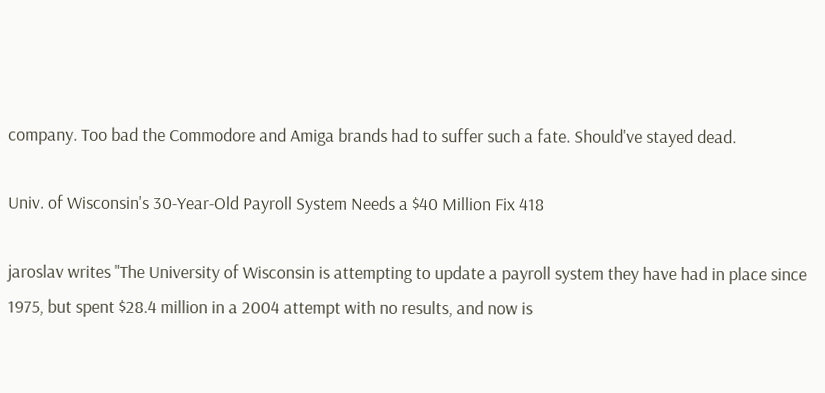company. Too bad the Commodore and Amiga brands had to suffer such a fate. Should've stayed dead.

Univ. of Wisconsin's 30-Year-Old Payroll System Needs a $40 Million Fix 418

jaroslav writes "The University of Wisconsin is attempting to update a payroll system they have had in place since 1975, but spent $28.4 million in a 2004 attempt with no results, and now is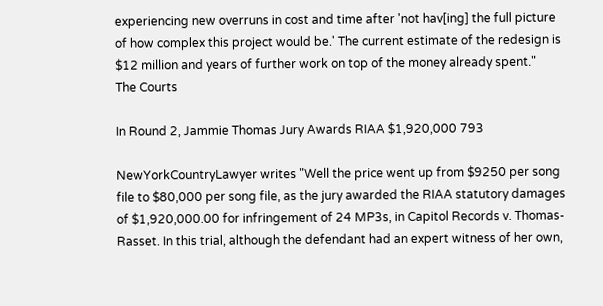experiencing new overruns in cost and time after 'not hav[ing] the full picture of how complex this project would be.' The current estimate of the redesign is $12 million and years of further work on top of the money already spent."
The Courts

In Round 2, Jammie Thomas Jury Awards RIAA $1,920,000 793

NewYorkCountryLawyer writes "Well the price went up from $9250 per song file to $80,000 per song file, as the jury awarded the RIAA statutory damages of $1,920,000.00 for infringement of 24 MP3s, in Capitol Records v. Thomas-Rasset. In this trial, although the defendant had an expert witness of her own,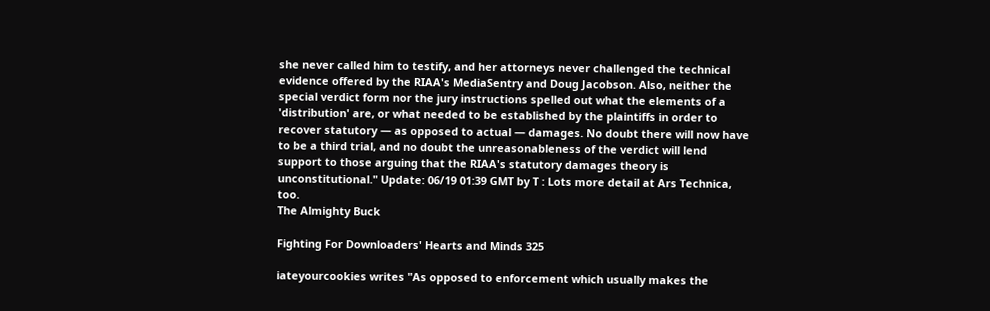she never called him to testify, and her attorneys never challenged the technical evidence offered by the RIAA's MediaSentry and Doug Jacobson. Also, neither the special verdict form nor the jury instructions spelled out what the elements of a 'distribution' are, or what needed to be established by the plaintiffs in order to recover statutory — as opposed to actual — damages. No doubt there will now have to be a third trial, and no doubt the unreasonableness of the verdict will lend support to those arguing that the RIAA's statutory damages theory is unconstitutional." Update: 06/19 01:39 GMT by T : Lots more detail at Ars Technica, too.
The Almighty Buck

Fighting For Downloaders' Hearts and Minds 325

iateyourcookies writes "As opposed to enforcement which usually makes the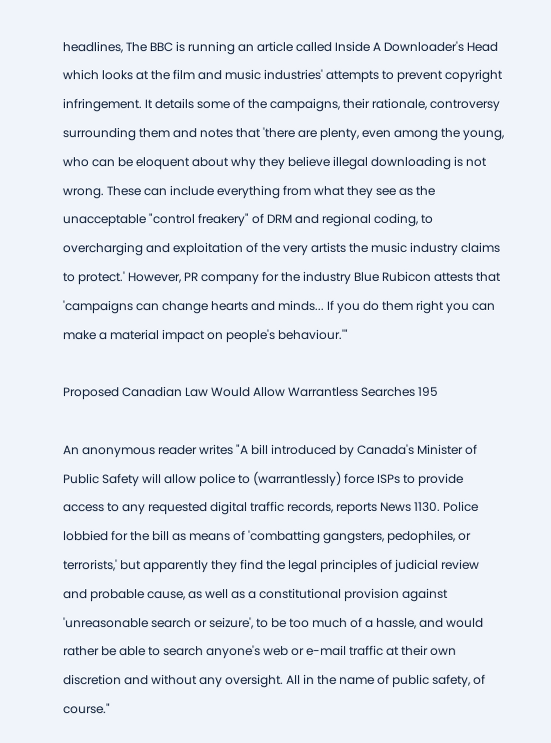headlines, The BBC is running an article called Inside A Downloader's Head which looks at the film and music industries' attempts to prevent copyright infringement. It details some of the campaigns, their rationale, controversy surrounding them and notes that 'there are plenty, even among the young, who can be eloquent about why they believe illegal downloading is not wrong. These can include everything from what they see as the unacceptable "control freakery" of DRM and regional coding, to overcharging and exploitation of the very artists the music industry claims to protect.' However, PR company for the industry Blue Rubicon attests that 'campaigns can change hearts and minds... If you do them right you can make a material impact on people's behaviour.'"

Proposed Canadian Law Would Allow Warrantless Searches 195

An anonymous reader writes "A bill introduced by Canada's Minister of Public Safety will allow police to (warrantlessly) force ISPs to provide access to any requested digital traffic records, reports News 1130. Police lobbied for the bill as means of 'combatting gangsters, pedophiles, or terrorists,' but apparently they find the legal principles of judicial review and probable cause, as well as a constitutional provision against 'unreasonable search or seizure', to be too much of a hassle, and would rather be able to search anyone's web or e-mail traffic at their own discretion and without any oversight. All in the name of public safety, of course."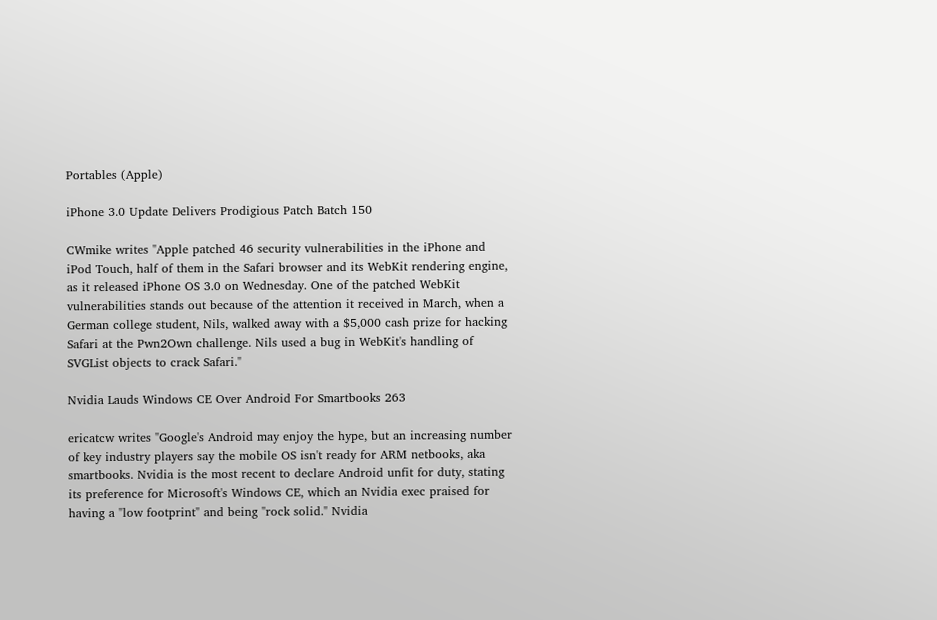Portables (Apple)

iPhone 3.0 Update Delivers Prodigious Patch Batch 150

CWmike writes "Apple patched 46 security vulnerabilities in the iPhone and iPod Touch, half of them in the Safari browser and its WebKit rendering engine, as it released iPhone OS 3.0 on Wednesday. One of the patched WebKit vulnerabilities stands out because of the attention it received in March, when a German college student, Nils, walked away with a $5,000 cash prize for hacking Safari at the Pwn2Own challenge. Nils used a bug in WebKit's handling of SVGList objects to crack Safari."

Nvidia Lauds Windows CE Over Android For Smartbooks 263

ericatcw writes "Google's Android may enjoy the hype, but an increasing number of key industry players say the mobile OS isn't ready for ARM netbooks, aka smartbooks. Nvidia is the most recent to declare Android unfit for duty, stating its preference for Microsoft's Windows CE, which an Nvidia exec praised for having a "low footprint" and being "rock solid." Nvidia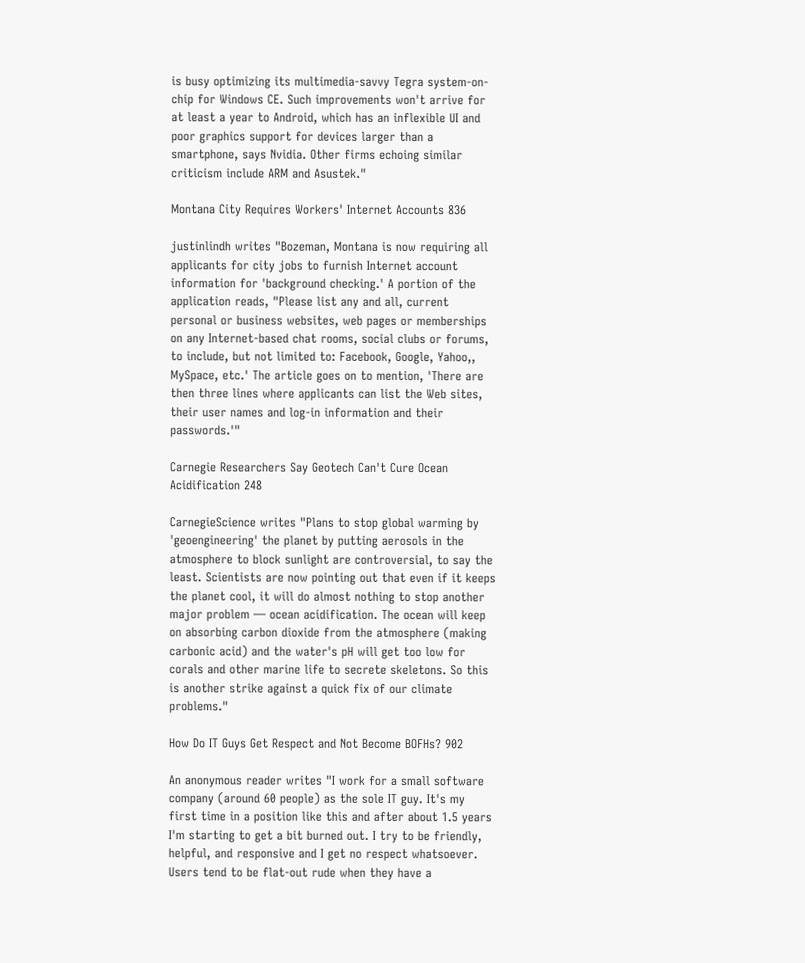is busy optimizing its multimedia-savvy Tegra system-on-chip for Windows CE. Such improvements won't arrive for at least a year to Android, which has an inflexible UI and poor graphics support for devices larger than a smartphone, says Nvidia. Other firms echoing similar criticism include ARM and Asustek."

Montana City Requires Workers' Internet Accounts 836

justinlindh writes "Bozeman, Montana is now requiring all applicants for city jobs to furnish Internet account information for 'background checking.' A portion of the application reads, "Please list any and all, current personal or business websites, web pages or memberships on any Internet-based chat rooms, social clubs or forums, to include, but not limited to: Facebook, Google, Yahoo,, MySpace, etc.' The article goes on to mention, 'There are then three lines where applicants can list the Web sites, their user names and log-in information and their passwords.'"

Carnegie Researchers Say Geotech Can't Cure Ocean Acidification 248

CarnegieScience writes "Plans to stop global warming by 'geoengineering' the planet by putting aerosols in the atmosphere to block sunlight are controversial, to say the least. Scientists are now pointing out that even if it keeps the planet cool, it will do almost nothing to stop another major problem — ocean acidification. The ocean will keep on absorbing carbon dioxide from the atmosphere (making carbonic acid) and the water's pH will get too low for corals and other marine life to secrete skeletons. So this is another strike against a quick fix of our climate problems."

How Do IT Guys Get Respect and Not Become BOFHs? 902

An anonymous reader writes "I work for a small software company (around 60 people) as the sole IT guy. It's my first time in a position like this and after about 1.5 years I'm starting to get a bit burned out. I try to be friendly, helpful, and responsive and I get no respect whatsoever. Users tend to be flat-out rude when they have a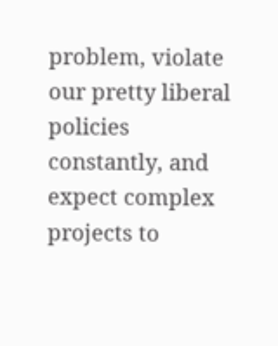problem, violate our pretty liberal policies constantly, and expect complex projects to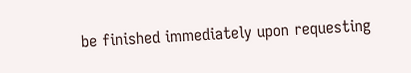be finished immediately upon requesting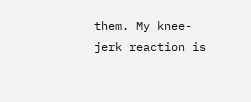them. My knee-jerk reaction is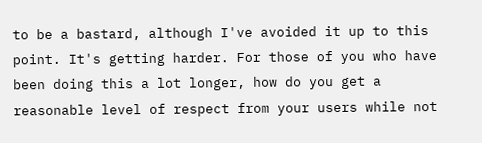to be a bastard, although I've avoided it up to this point. It's getting harder. For those of you who have been doing this a lot longer, how do you get a reasonable level of respect from your users while not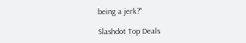being a jerk?"

Slashdot Top Deals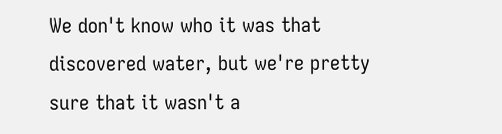We don't know who it was that discovered water, but we're pretty sure that it wasn't a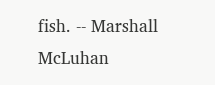fish. -- Marshall McLuhan